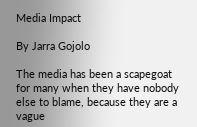Media Impact

By Jarra Gojolo

The media has been a scapegoat for many when they have nobody else to blame, because they are a vague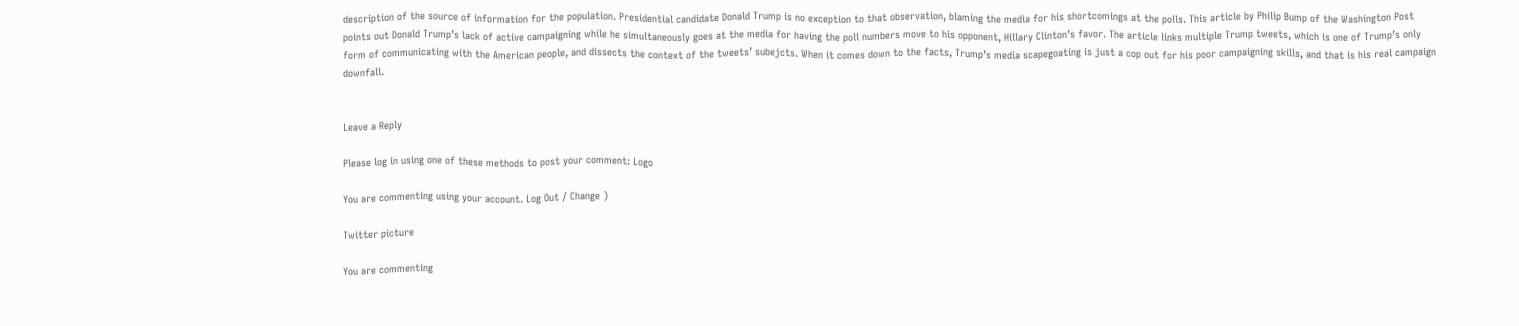description of the source of information for the population. Presidential candidate Donald Trump is no exception to that observation, blaming the media for his shortcomings at the polls. This article by Philip Bump of the Washington Post points out Donald Trump’s lack of active campaigning while he simultaneously goes at the media for having the poll numbers move to his opponent, Hillary Clinton’s favor. The article links multiple Trump tweets, which is one of Trump’s only form of communicating with the American people, and dissects the context of the tweets’ subejcts. When it comes down to the facts, Trump’s media scapegoating is just a cop out for his poor campaigning skills, and that is his real campaign downfall.


Leave a Reply

Please log in using one of these methods to post your comment: Logo

You are commenting using your account. Log Out / Change )

Twitter picture

You are commenting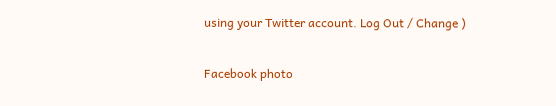using your Twitter account. Log Out / Change )

Facebook photo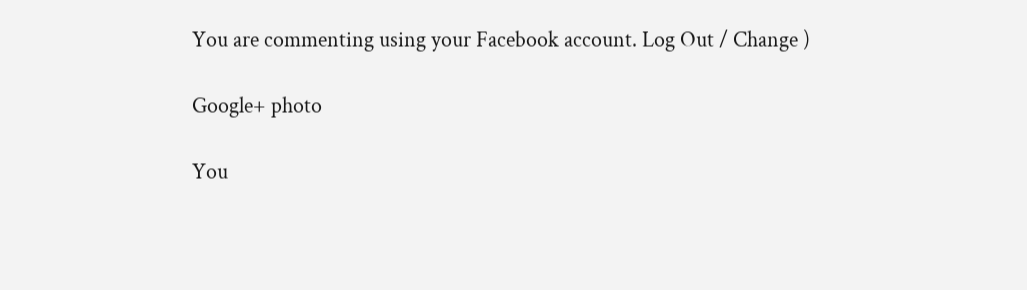You are commenting using your Facebook account. Log Out / Change )

Google+ photo

You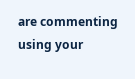are commenting using your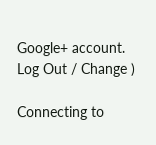Google+ account. Log Out / Change )

Connecting to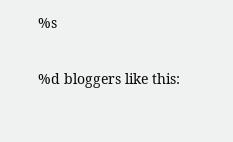%s

%d bloggers like this: